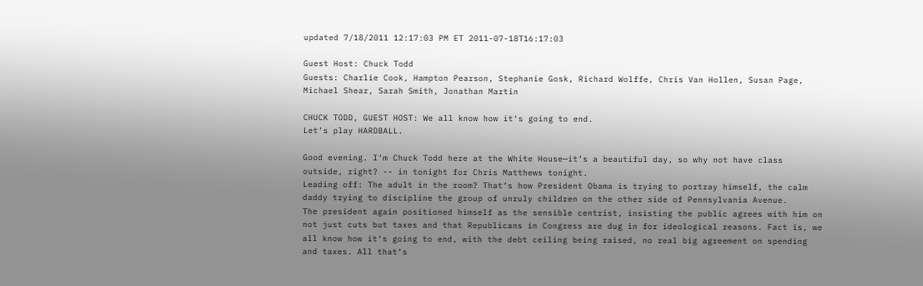updated 7/18/2011 12:17:03 PM ET 2011-07-18T16:17:03

Guest Host: Chuck Todd
Guests: Charlie Cook, Hampton Pearson, Stephanie Gosk, Richard Wolffe, Chris Van Hollen, Susan Page, Michael Shear, Sarah Smith, Jonathan Martin

CHUCK TODD, GUEST HOST: We all know how it‘s going to end.
Let‘s play HARDBALL.

Good evening. I‘m Chuck Todd here at the White House—it‘s a beautiful day, so why not have class outside, right? -- in tonight for Chris Matthews tonight.
Leading off: The adult in the room? That‘s how President Obama is trying to portray himself, the calm daddy trying to discipline the group of unruly children on the other side of Pennsylvania Avenue.
The president again positioned himself as the sensible centrist, insisting the public agrees with him on not just cuts but taxes and that Republicans in Congress are dug in for ideological reasons. Fact is, we all know how it‘s going to end, with the debt ceiling being raised, no real big agreement on spending and taxes. All that‘s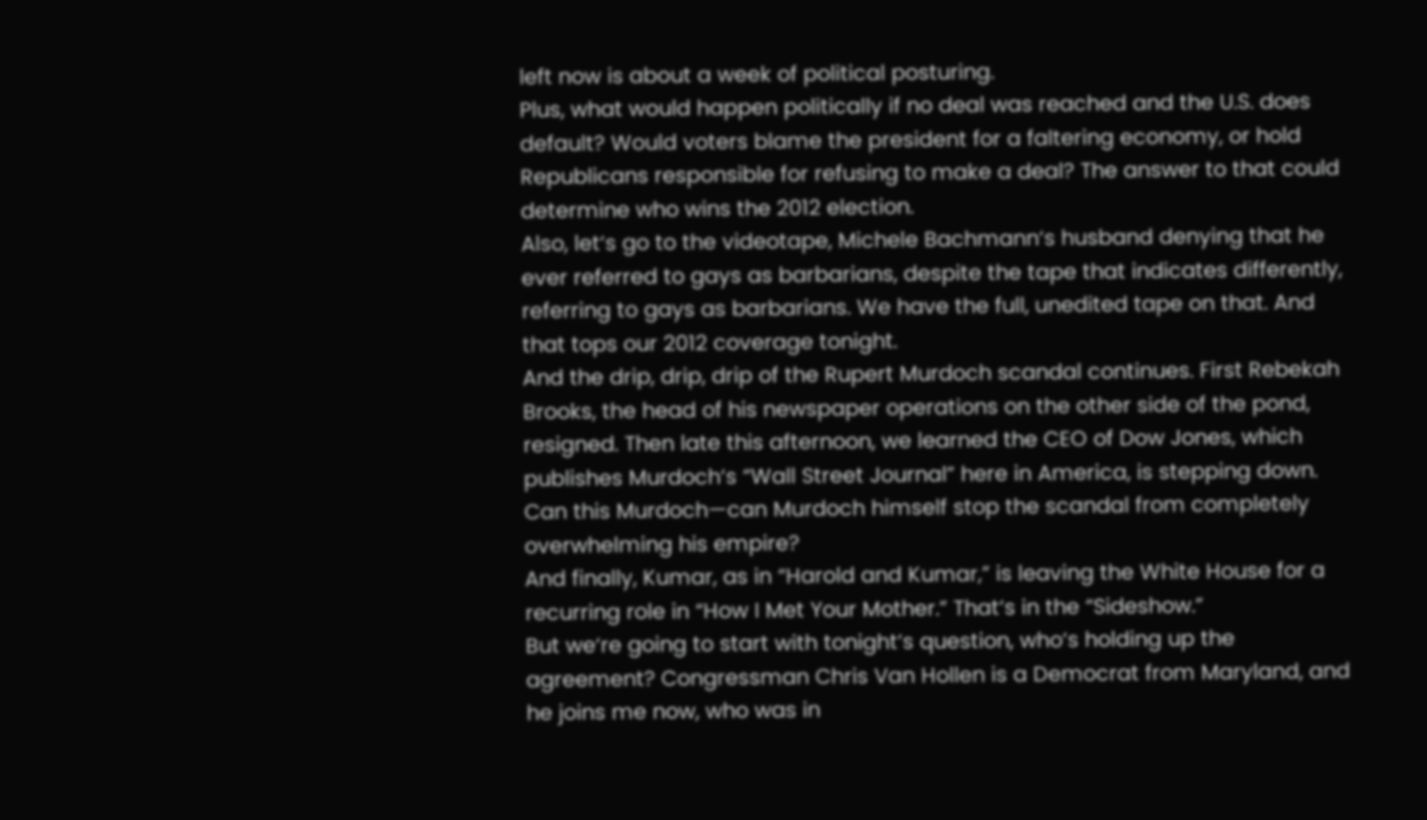left now is about a week of political posturing.
Plus, what would happen politically if no deal was reached and the U.S. does default? Would voters blame the president for a faltering economy, or hold Republicans responsible for refusing to make a deal? The answer to that could determine who wins the 2012 election.
Also, let‘s go to the videotape, Michele Bachmann‘s husband denying that he ever referred to gays as barbarians, despite the tape that indicates differently, referring to gays as barbarians. We have the full, unedited tape on that. And that tops our 2012 coverage tonight.
And the drip, drip, drip of the Rupert Murdoch scandal continues. First Rebekah Brooks, the head of his newspaper operations on the other side of the pond, resigned. Then late this afternoon, we learned the CEO of Dow Jones, which publishes Murdoch‘s “Wall Street Journal” here in America, is stepping down. Can this Murdoch—can Murdoch himself stop the scandal from completely overwhelming his empire?
And finally, Kumar, as in “Harold and Kumar,” is leaving the White House for a recurring role in “How I Met Your Mother.” That‘s in the “Sideshow.”
But we‘re going to start with tonight‘s question, who‘s holding up the agreement? Congressman Chris Van Hollen is a Democrat from Maryland, and he joins me now, who was in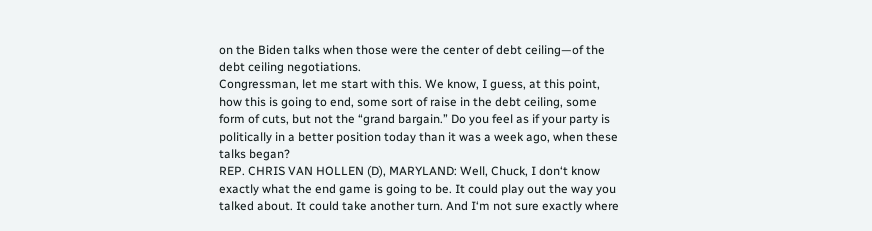on the Biden talks when those were the center of debt ceiling—of the debt ceiling negotiations.
Congressman, let me start with this. We know, I guess, at this point, how this is going to end, some sort of raise in the debt ceiling, some form of cuts, but not the “grand bargain.” Do you feel as if your party is politically in a better position today than it was a week ago, when these talks began?
REP. CHRIS VAN HOLLEN (D), MARYLAND: Well, Chuck, I don‘t know exactly what the end game is going to be. It could play out the way you talked about. It could take another turn. And I‘m not sure exactly where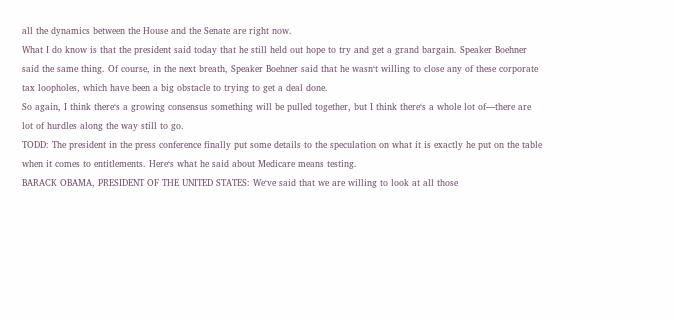all the dynamics between the House and the Senate are right now.
What I do know is that the president said today that he still held out hope to try and get a grand bargain. Speaker Boehner said the same thing. Of course, in the next breath, Speaker Boehner said that he wasn‘t willing to close any of these corporate tax loopholes, which have been a big obstacle to trying to get a deal done.
So again, I think there‘s a growing consensus something will be pulled together, but I think there‘s a whole lot of—there are lot of hurdles along the way still to go.
TODD: The president in the press conference finally put some details to the speculation on what it is exactly he put on the table when it comes to entitlements. Here‘s what he said about Medicare means testing.
BARACK OBAMA, PRESIDENT OF THE UNITED STATES: We‘ve said that we are willing to look at all those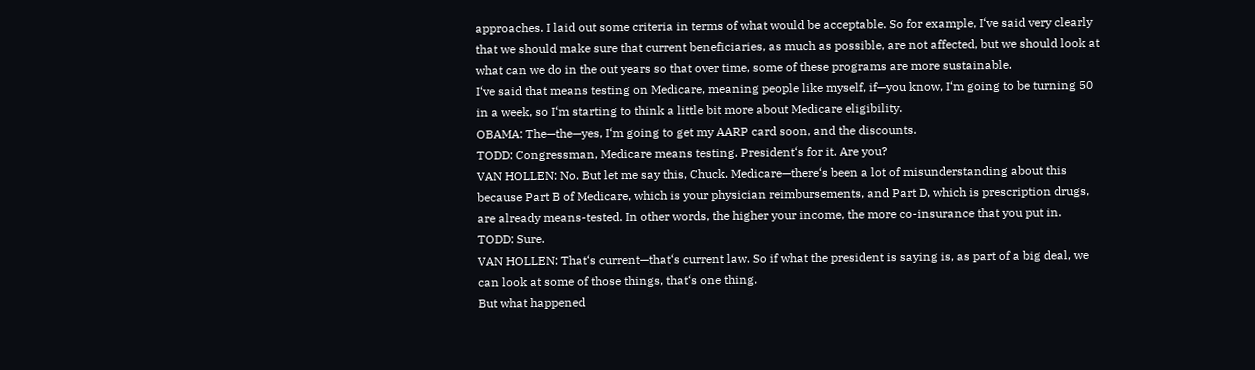approaches. I laid out some criteria in terms of what would be acceptable. So for example, I‘ve said very clearly that we should make sure that current beneficiaries, as much as possible, are not affected, but we should look at what can we do in the out years so that over time, some of these programs are more sustainable.
I‘ve said that means testing on Medicare, meaning people like myself, if—you know, I‘m going to be turning 50 in a week, so I‘m starting to think a little bit more about Medicare eligibility.
OBAMA: The—the—yes, I‘m going to get my AARP card soon, and the discounts.
TODD: Congressman, Medicare means testing. President‘s for it. Are you?
VAN HOLLEN: No. But let me say this, Chuck. Medicare—there‘s been a lot of misunderstanding about this because Part B of Medicare, which is your physician reimbursements, and Part D, which is prescription drugs, are already means-tested. In other words, the higher your income, the more co-insurance that you put in.
TODD: Sure.
VAN HOLLEN: That‘s current—that‘s current law. So if what the president is saying is, as part of a big deal, we can look at some of those things, that‘s one thing.
But what happened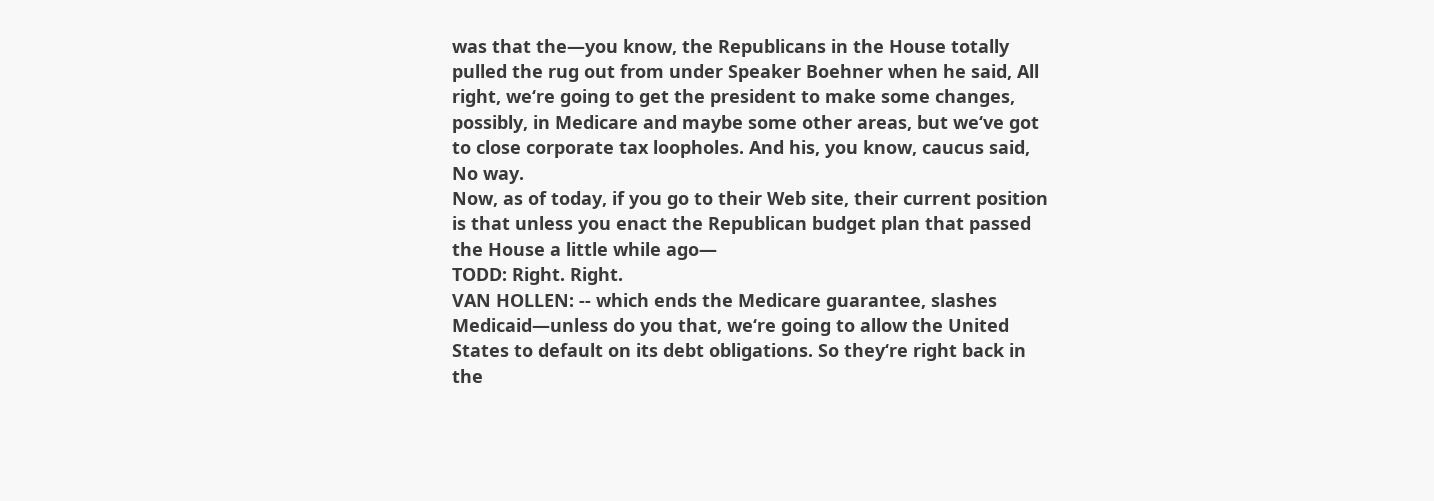was that the—you know, the Republicans in the House totally pulled the rug out from under Speaker Boehner when he said, All right, we‘re going to get the president to make some changes, possibly, in Medicare and maybe some other areas, but we‘ve got to close corporate tax loopholes. And his, you know, caucus said, No way.
Now, as of today, if you go to their Web site, their current position is that unless you enact the Republican budget plan that passed the House a little while ago—
TODD: Right. Right.
VAN HOLLEN: -- which ends the Medicare guarantee, slashes Medicaid—unless do you that, we‘re going to allow the United States to default on its debt obligations. So they‘re right back in the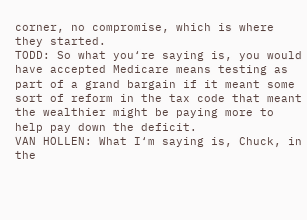corner, no compromise, which is where they started.
TODD: So what you‘re saying is, you would have accepted Medicare means testing as part of a grand bargain if it meant some sort of reform in the tax code that meant the wealthier might be paying more to help pay down the deficit.
VAN HOLLEN: What I‘m saying is, Chuck, in the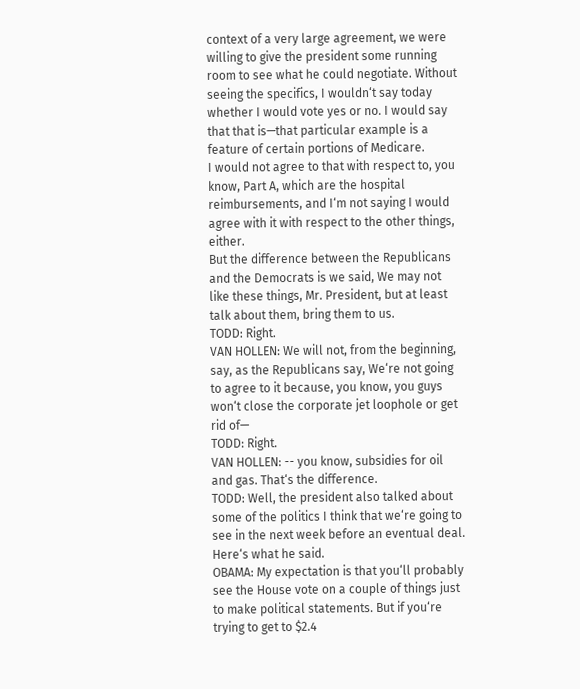context of a very large agreement, we were willing to give the president some running room to see what he could negotiate. Without seeing the specifics, I wouldn‘t say today whether I would vote yes or no. I would say that that is—that particular example is a feature of certain portions of Medicare.
I would not agree to that with respect to, you know, Part A, which are the hospital reimbursements, and I‘m not saying I would agree with it with respect to the other things, either.
But the difference between the Republicans and the Democrats is we said, We may not like these things, Mr. President, but at least talk about them, bring them to us.
TODD: Right.
VAN HOLLEN: We will not, from the beginning, say, as the Republicans say, We‘re not going to agree to it because, you know, you guys won‘t close the corporate jet loophole or get rid of—
TODD: Right.
VAN HOLLEN: -- you know, subsidies for oil and gas. That‘s the difference.
TODD: Well, the president also talked about some of the politics I think that we‘re going to see in the next week before an eventual deal. Here‘s what he said.
OBAMA: My expectation is that you‘ll probably see the House vote on a couple of things just to make political statements. But if you‘re trying to get to $2.4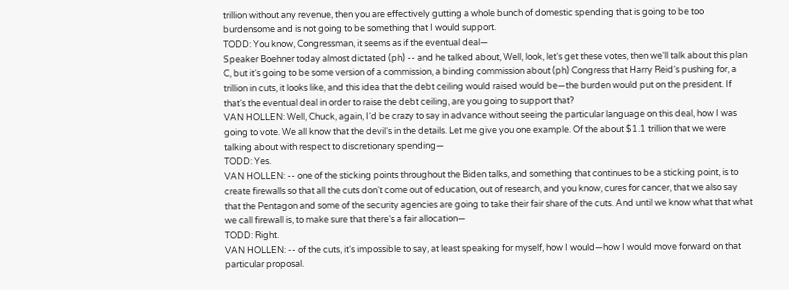trillion without any revenue, then you are effectively gutting a whole bunch of domestic spending that is going to be too burdensome and is not going to be something that I would support.
TODD: You know, Congressman, it seems as if the eventual deal—
Speaker Boehner today almost dictated (ph) -- and he talked about, Well, look, let‘s get these votes, then we‘ll talk about this plan C, but it‘s going to be some version of a commission, a binding commission about (ph) Congress that Harry Reid‘s pushing for, a trillion in cuts, it looks like, and this idea that the debt ceiling would raised would be—the burden would put on the president. If that‘s the eventual deal in order to raise the debt ceiling, are you going to support that?
VAN HOLLEN: Well, Chuck, again, I‘d be crazy to say in advance without seeing the particular language on this deal, how I was going to vote. We all know that the devil‘s in the details. Let me give you one example. Of the about $1.1 trillion that we were talking about with respect to discretionary spending—
TODD: Yes.
VAN HOLLEN: -- one of the sticking points throughout the Biden talks, and something that continues to be a sticking point, is to create firewalls so that all the cuts don‘t come out of education, out of research, and you know, cures for cancer, that we also say that the Pentagon and some of the security agencies are going to take their fair share of the cuts. And until we know what that what we call firewall is, to make sure that there‘s a fair allocation—
TODD: Right.
VAN HOLLEN: -- of the cuts, it‘s impossible to say, at least speaking for myself, how I would—how I would move forward on that particular proposal.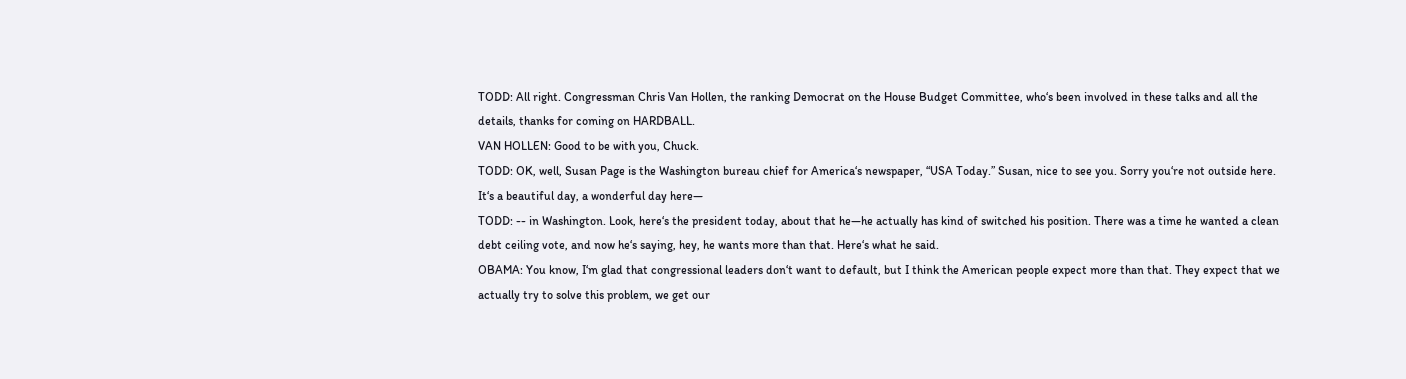TODD: All right. Congressman Chris Van Hollen, the ranking Democrat on the House Budget Committee, who‘s been involved in these talks and all the details, thanks for coming on HARDBALL.
VAN HOLLEN: Good to be with you, Chuck.
TODD: OK, well, Susan Page is the Washington bureau chief for America‘s newspaper, “USA Today.” Susan, nice to see you. Sorry you‘re not outside here. It‘s a beautiful day, a wonderful day here—
TODD: -- in Washington. Look, here‘s the president today, about that he—he actually has kind of switched his position. There was a time he wanted a clean debt ceiling vote, and now he‘s saying, hey, he wants more than that. Here‘s what he said.
OBAMA: You know, I‘m glad that congressional leaders don‘t want to default, but I think the American people expect more than that. They expect that we actually try to solve this problem, we get our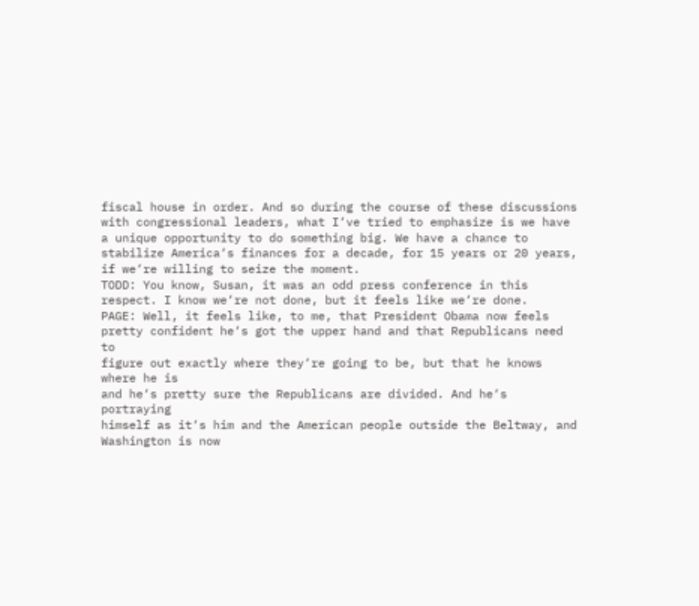fiscal house in order. And so during the course of these discussions with congressional leaders, what I‘ve tried to emphasize is we have a unique opportunity to do something big. We have a chance to stabilize America‘s finances for a decade, for 15 years or 20 years, if we‘re willing to seize the moment.
TODD: You know, Susan, it was an odd press conference in this respect. I know we‘re not done, but it feels like we‘re done.
PAGE: Well, it feels like, to me, that President Obama now feels
pretty confident he‘s got the upper hand and that Republicans need to
figure out exactly where they‘re going to be, but that he knows where he is
and he‘s pretty sure the Republicans are divided. And he‘s portraying
himself as it‘s him and the American people outside the Beltway, and
Washington is now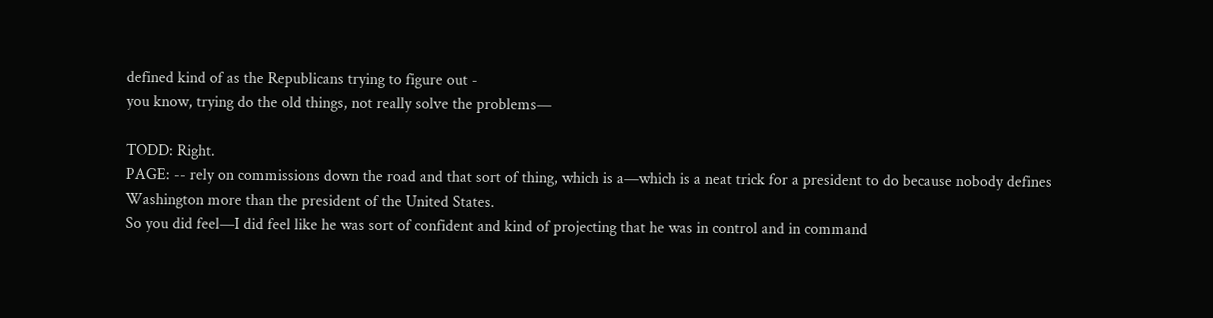defined kind of as the Republicans trying to figure out -
you know, trying do the old things, not really solve the problems—

TODD: Right.
PAGE: -- rely on commissions down the road and that sort of thing, which is a—which is a neat trick for a president to do because nobody defines Washington more than the president of the United States.
So you did feel—I did feel like he was sort of confident and kind of projecting that he was in control and in command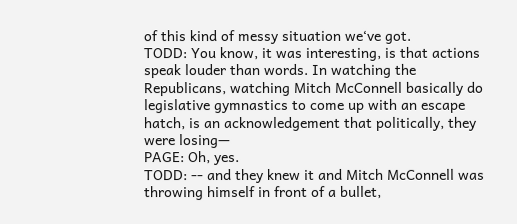of this kind of messy situation we‘ve got.
TODD: You know, it was interesting, is that actions speak louder than words. In watching the Republicans, watching Mitch McConnell basically do legislative gymnastics to come up with an escape hatch, is an acknowledgement that politically, they were losing—
PAGE: Oh, yes.
TODD: -- and they knew it and Mitch McConnell was throwing himself in front of a bullet,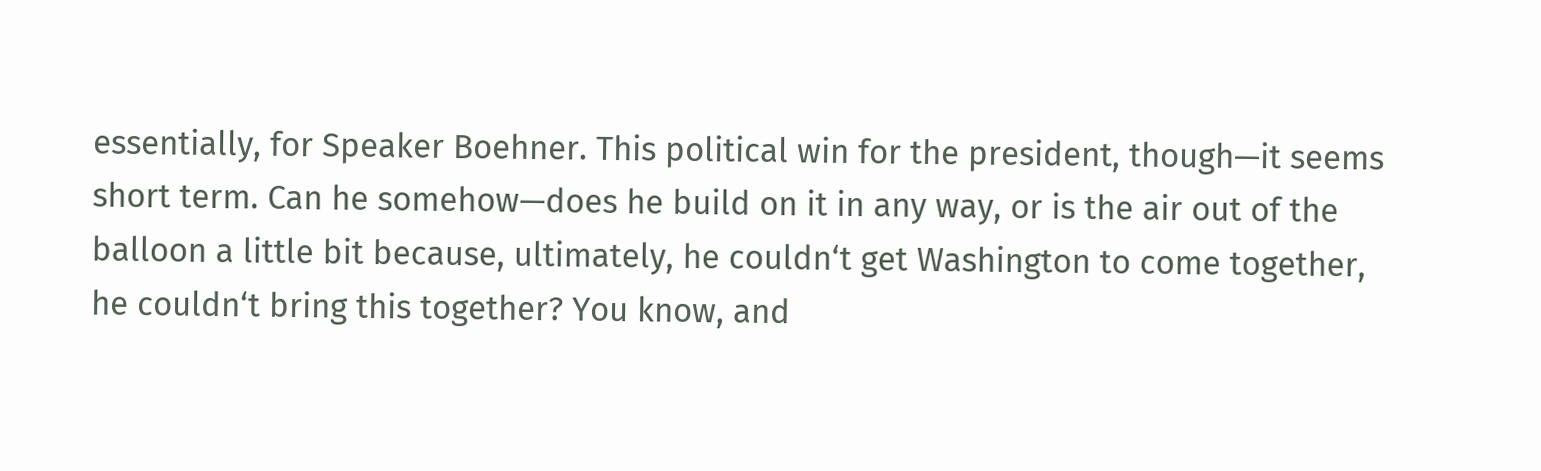essentially, for Speaker Boehner. This political win for the president, though—it seems short term. Can he somehow—does he build on it in any way, or is the air out of the balloon a little bit because, ultimately, he couldn‘t get Washington to come together, he couldn‘t bring this together? You know, and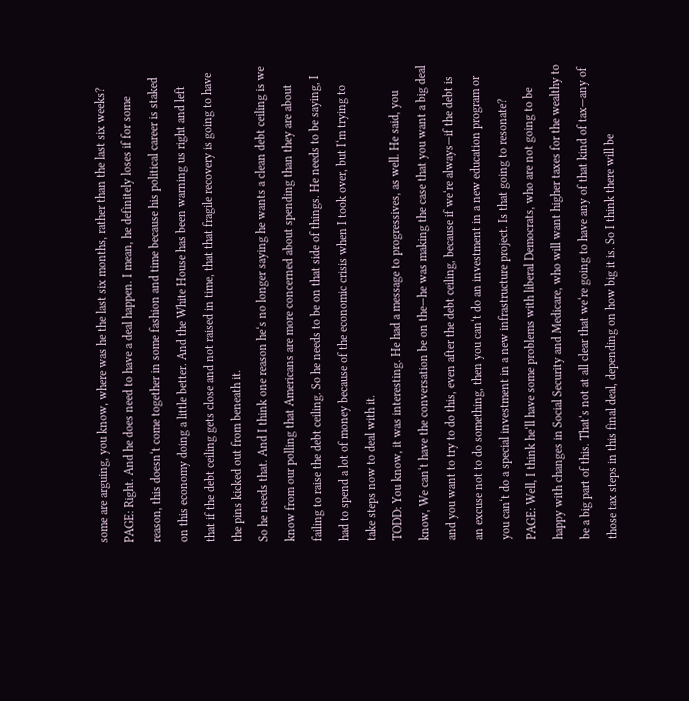some are arguing, you know, where was he the last six months, rather than the last six weeks?
PAGE: Right. And he does need to have a deal happen. I mean, he definitely loses if for some reason, this doesn‘t come together in some fashion and time because his political career is staked on this economy doing a little better. And the White House has been warning us right and left that if the debt ceiling gets close and not raised in time, that that fragile recovery is going to have the pins kicked out from beneath it.
So he needs that. And I think one reason he‘s no longer saying he wants a clean debt ceiling is we know from our polling that Americans are more concerned about spending than they are about failing to raise the debt ceiling. So he needs to be on that side of things. He needs to be saying, I had to spend a lot of money because of the economic crisis when I took over, but I‘m trying to take steps now to deal with it.
TODD: You know, it was interesting. He had a message to progressives, as well. He said, you know, We can‘t have the conversation be on the—he was making the case that you want a big deal and you want to try to do this, even after the debt ceiling, because if we‘re always—if the debt is an excuse not to do something, then you can‘t do an investment in a new education program or you can‘t do a special investment in a new infrastructure project. Is that going to resonate?
PAGE: Well, I think he‘ll have some problems with liberal Democrats, who are not going to be happy with changes in Social Security and Medicare, who will want higher taxes for the wealthy to be a big part of this. That‘s not at all clear that we‘re going to have any of that kind of tax—any of those tax steps in this final deal, depending on how big it is. So I think there will be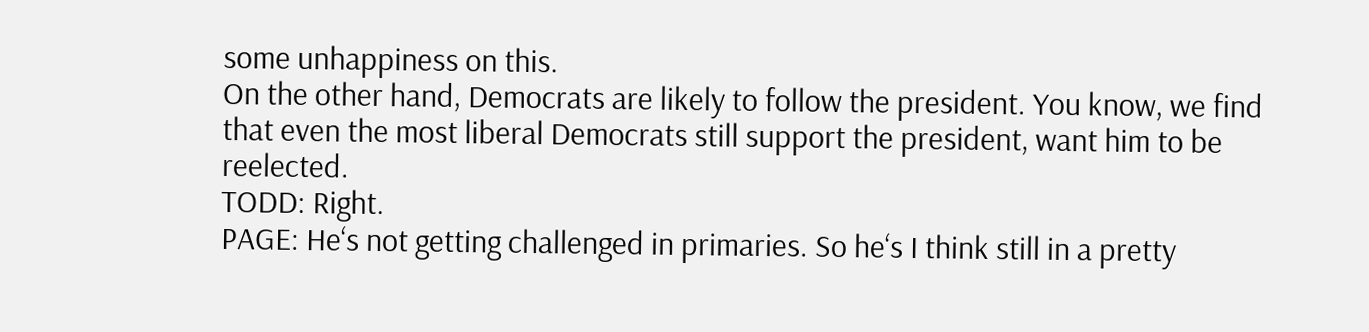some unhappiness on this.
On the other hand, Democrats are likely to follow the president. You know, we find that even the most liberal Democrats still support the president, want him to be reelected.
TODD: Right.
PAGE: He‘s not getting challenged in primaries. So he‘s I think still in a pretty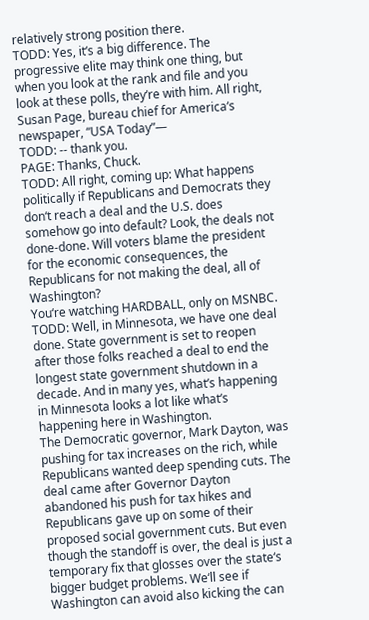relatively strong position there.
TODD: Yes, it‘s a big difference. The progressive elite may think one thing, but when you look at the rank and file and you look at these polls, they‘re with him. All right, Susan Page, bureau chief for America‘s newspaper, “USA Today”—
TODD: -- thank you.
PAGE: Thanks, Chuck.
TODD: All right, coming up: What happens politically if Republicans and Democrats they don‘t reach a deal and the U.S. does somehow go into default? Look, the deals not done-done. Will voters blame the president for the economic consequences, the Republicans for not making the deal, all of Washington?
You‘re watching HARDBALL, only on MSNBC.
TODD: Well, in Minnesota, we have one deal done. State government is set to reopen after those folks reached a deal to end the longest state government shutdown in a decade. And in many yes, what‘s happening in Minnesota looks a lot like what‘s happening here in Washington.
The Democratic governor, Mark Dayton, was pushing for tax increases on the rich, while Republicans wanted deep spending cuts. The deal came after Governor Dayton abandoned his push for tax hikes and Republicans gave up on some of their proposed social government cuts. But even though the standoff is over, the deal is just a temporary fix that glosses over the state‘s bigger budget problems. We‘ll see if Washington can avoid also kicking the can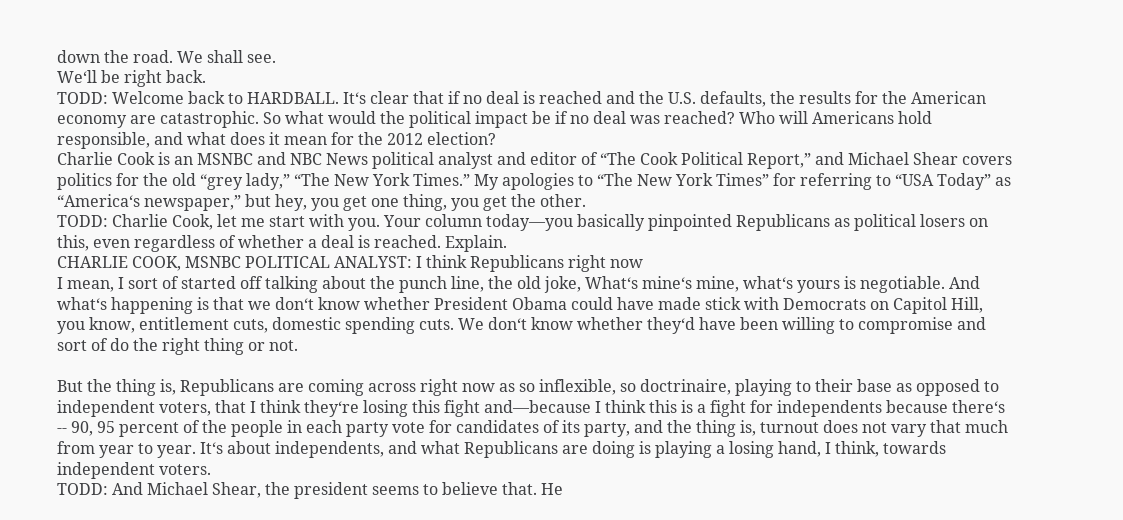down the road. We shall see.
We‘ll be right back.
TODD: Welcome back to HARDBALL. It‘s clear that if no deal is reached and the U.S. defaults, the results for the American economy are catastrophic. So what would the political impact be if no deal was reached? Who will Americans hold responsible, and what does it mean for the 2012 election?
Charlie Cook is an MSNBC and NBC News political analyst and editor of “The Cook Political Report,” and Michael Shear covers politics for the old “grey lady,” “The New York Times.” My apologies to “The New York Times” for referring to “USA Today” as “America‘s newspaper,” but hey, you get one thing, you get the other.
TODD: Charlie Cook, let me start with you. Your column today—you basically pinpointed Republicans as political losers on this, even regardless of whether a deal is reached. Explain.
CHARLIE COOK, MSNBC POLITICAL ANALYST: I think Republicans right now
I mean, I sort of started off talking about the punch line, the old joke, What‘s mine‘s mine, what‘s yours is negotiable. And what‘s happening is that we don‘t know whether President Obama could have made stick with Democrats on Capitol Hill, you know, entitlement cuts, domestic spending cuts. We don‘t know whether they‘d have been willing to compromise and sort of do the right thing or not.

But the thing is, Republicans are coming across right now as so inflexible, so doctrinaire, playing to their base as opposed to independent voters, that I think they‘re losing this fight and—because I think this is a fight for independents because there‘s -- 90, 95 percent of the people in each party vote for candidates of its party, and the thing is, turnout does not vary that much from year to year. It‘s about independents, and what Republicans are doing is playing a losing hand, I think, towards independent voters.
TODD: And Michael Shear, the president seems to believe that. He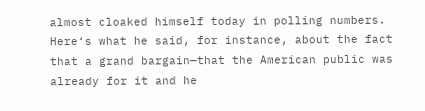almost cloaked himself today in polling numbers. Here‘s what he said, for instance, about the fact that a grand bargain—that the American public was already for it and he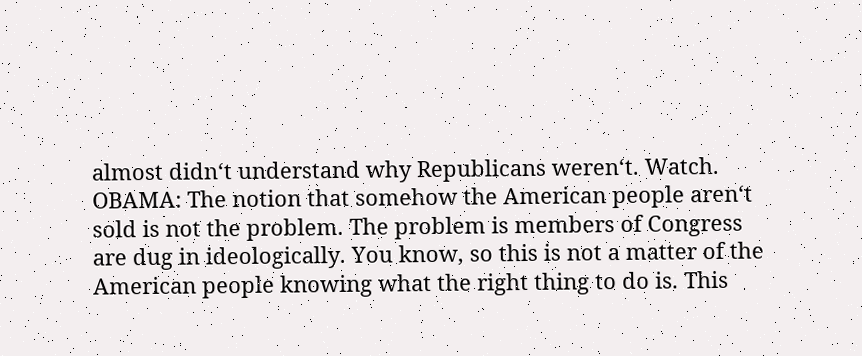almost didn‘t understand why Republicans weren‘t. Watch.
OBAMA: The notion that somehow the American people aren‘t sold is not the problem. The problem is members of Congress are dug in ideologically. You know, so this is not a matter of the American people knowing what the right thing to do is. This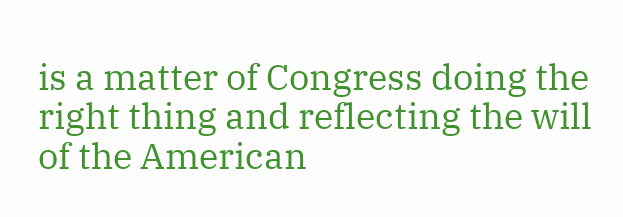is a matter of Congress doing the right thing and reflecting the will of the American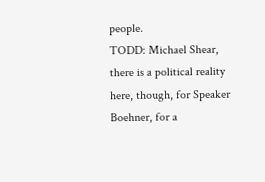people.
TODD: Michael Shear, there is a political reality here, though, for Speaker Boehner, for a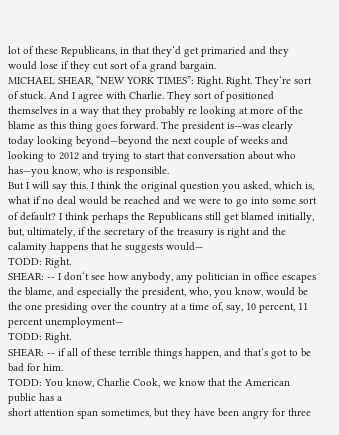lot of these Republicans, in that they‘d get primaried and they would lose if they cut sort of a grand bargain.
MICHAEL SHEAR, “NEW YORK TIMES”: Right. Right. They‘re sort of stuck. And I agree with Charlie. They sort of positioned themselves in a way that they probably re looking at more of the blame as this thing goes forward. The president is—was clearly today looking beyond—beyond the next couple of weeks and looking to 2012 and trying to start that conversation about who has—you know, who is responsible.
But I will say this. I think the original question you asked, which is, what if no deal would be reached and we were to go into some sort of default? I think perhaps the Republicans still get blamed initially, but, ultimately, if the secretary of the treasury is right and the calamity happens that he suggests would—
TODD: Right.
SHEAR: -- I don‘t see how anybody, any politician in office escapes the blame, and especially the president, who, you know, would be the one presiding over the country at a time of, say, 10 percent, 11 percent unemployment—
TODD: Right.
SHEAR: -- if all of these terrible things happen, and that‘s got to be bad for him.
TODD: You know, Charlie Cook, we know that the American public has a
short attention span sometimes, but they have been angry for three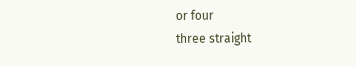or four
three straight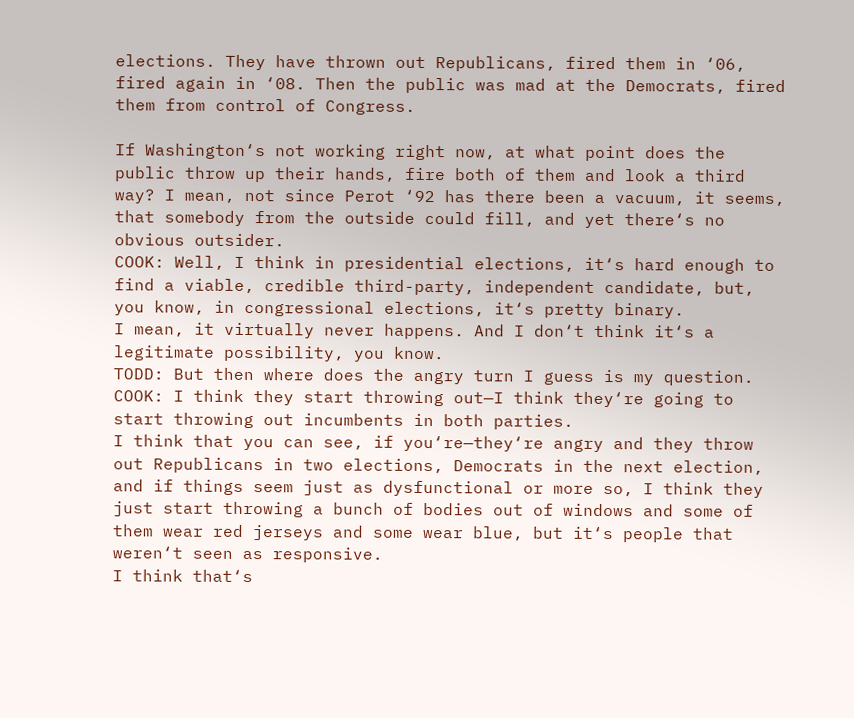elections. They have thrown out Republicans, fired them in ‘06, fired again in ‘08. Then the public was mad at the Democrats, fired them from control of Congress.

If Washington‘s not working right now, at what point does the public throw up their hands, fire both of them and look a third way? I mean, not since Perot ‘92 has there been a vacuum, it seems, that somebody from the outside could fill, and yet there‘s no obvious outsider.
COOK: Well, I think in presidential elections, it‘s hard enough to find a viable, credible third-party, independent candidate, but, you know, in congressional elections, it‘s pretty binary.
I mean, it virtually never happens. And I don‘t think it‘s a legitimate possibility, you know.
TODD: But then where does the angry turn I guess is my question.
COOK: I think they start throwing out—I think they‘re going to start throwing out incumbents in both parties.
I think that you can see, if you‘re—they‘re angry and they throw out Republicans in two elections, Democrats in the next election, and if things seem just as dysfunctional or more so, I think they just start throwing a bunch of bodies out of windows and some of them wear red jerseys and some wear blue, but it‘s people that weren‘t seen as responsive.
I think that‘s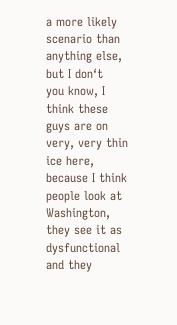a more likely scenario than anything else, but I don‘t
you know, I think these guys are on very, very thin ice here, because I think people look at Washington, they see it as dysfunctional and they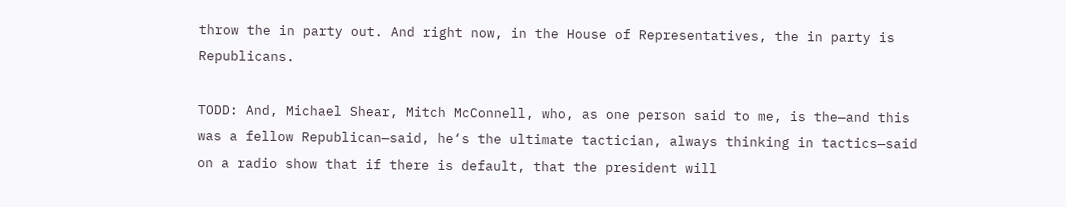throw the in party out. And right now, in the House of Representatives, the in party is Republicans.

TODD: And, Michael Shear, Mitch McConnell, who, as one person said to me, is the—and this was a fellow Republican—said, he‘s the ultimate tactician, always thinking in tactics—said on a radio show that if there is default, that the president will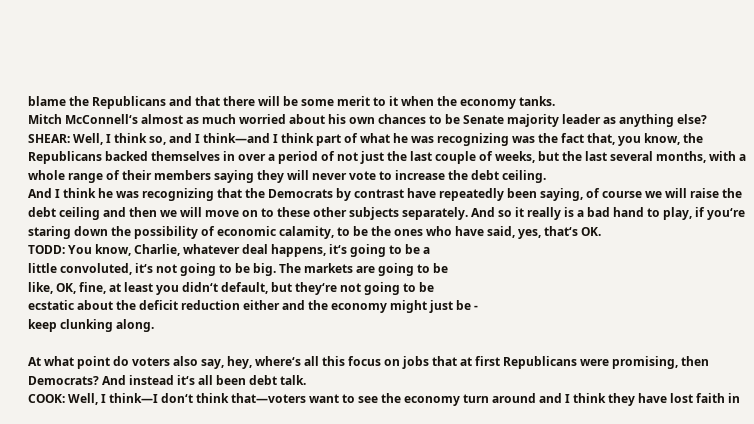blame the Republicans and that there will be some merit to it when the economy tanks.
Mitch McConnell‘s almost as much worried about his own chances to be Senate majority leader as anything else?
SHEAR: Well, I think so, and I think—and I think part of what he was recognizing was the fact that, you know, the Republicans backed themselves in over a period of not just the last couple of weeks, but the last several months, with a whole range of their members saying they will never vote to increase the debt ceiling.
And I think he was recognizing that the Democrats by contrast have repeatedly been saying, of course we will raise the debt ceiling and then we will move on to these other subjects separately. And so it really is a bad hand to play, if you‘re staring down the possibility of economic calamity, to be the ones who have said, yes, that‘s OK.
TODD: You know, Charlie, whatever deal happens, it‘s going to be a
little convoluted, it‘s not going to be big. The markets are going to be
like, OK, fine, at least you didn‘t default, but they‘re not going to be
ecstatic about the deficit reduction either and the economy might just be -
keep clunking along.

At what point do voters also say, hey, where‘s all this focus on jobs that at first Republicans were promising, then Democrats? And instead it‘s all been debt talk.
COOK: Well, I think—I don‘t think that—voters want to see the economy turn around and I think they have lost faith in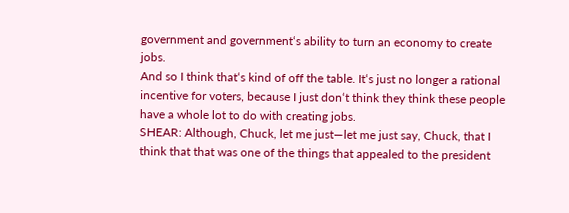government and government‘s ability to turn an economy to create jobs.
And so I think that‘s kind of off the table. It‘s just no longer a rational incentive for voters, because I just don‘t think they think these people have a whole lot to do with creating jobs.
SHEAR: Although, Chuck, let me just—let me just say, Chuck, that I think that that was one of the things that appealed to the president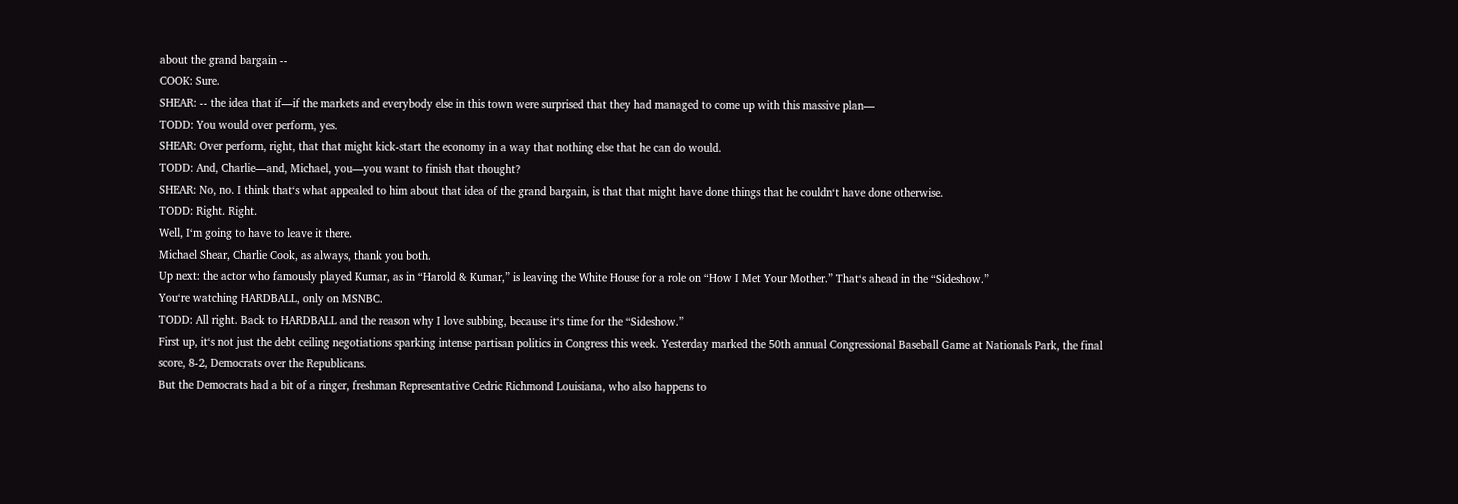about the grand bargain --
COOK: Sure.
SHEAR: -- the idea that if—if the markets and everybody else in this town were surprised that they had managed to come up with this massive plan—
TODD: You would over perform, yes.
SHEAR: Over perform, right, that that might kick-start the economy in a way that nothing else that he can do would.
TODD: And, Charlie—and, Michael, you—you want to finish that thought?
SHEAR: No, no. I think that‘s what appealed to him about that idea of the grand bargain, is that that might have done things that he couldn‘t have done otherwise.
TODD: Right. Right.
Well, I‘m going to have to leave it there.
Michael Shear, Charlie Cook, as always, thank you both.
Up next: the actor who famously played Kumar, as in “Harold & Kumar,” is leaving the White House for a role on “How I Met Your Mother.” That‘s ahead in the “Sideshow.”
You‘re watching HARDBALL, only on MSNBC.
TODD: All right. Back to HARDBALL and the reason why I love subbing, because it‘s time for the “Sideshow.”
First up, it‘s not just the debt ceiling negotiations sparking intense partisan politics in Congress this week. Yesterday marked the 50th annual Congressional Baseball Game at Nationals Park, the final score, 8-2, Democrats over the Republicans.
But the Democrats had a bit of a ringer, freshman Representative Cedric Richmond Louisiana, who also happens to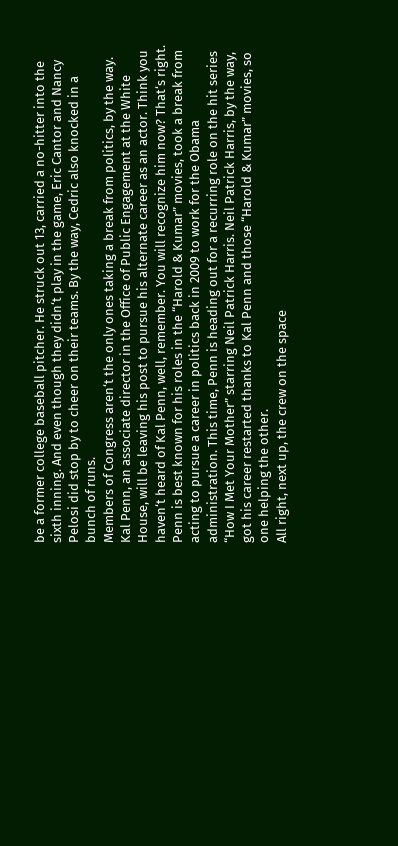be a former college baseball pitcher. He struck out 13, carried a no-hitter into the sixth inning. And even though they didn‘t play in the game, Eric Cantor and Nancy Pelosi did stop by to cheer on their teams. By the way, Cedric also knocked in a bunch of runs.
Members of Congress aren‘t the only ones taking a break from politics, by the way. Kal Penn, an associate director in the Office of Public Engagement at the White House, will be leaving his post to pursue his alternate career as an actor. Think you haven‘t heard of Kal Penn, well, remember. You will recognize him now? That‘s right.
Penn is best known for his roles in the “Harold & Kumar” movies, took a break from acting to pursue a career in politics back in 2009 to work for the Obama administration. This time, Penn is heading out for a recurring role on the hit series “How I Met Your Mother” starring Neil Patrick Harris. Neil Patrick Harris, by the way, got his career restarted thanks to Kal Penn and those “Harold & Kumar” movies, so one helping the other.
All right, next up, the crew on the space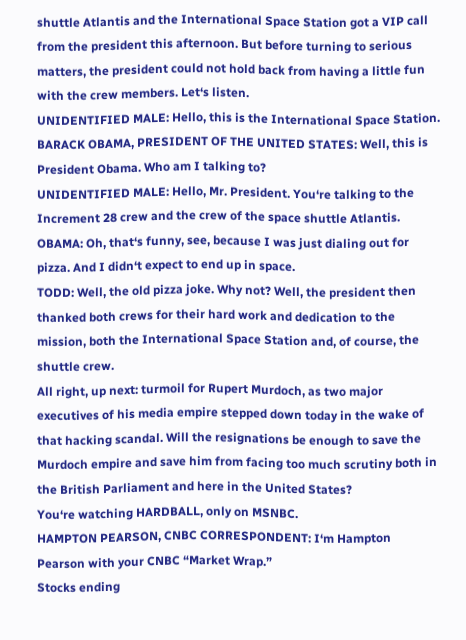shuttle Atlantis and the International Space Station got a VIP call from the president this afternoon. But before turning to serious matters, the president could not hold back from having a little fun with the crew members. Let‘s listen.
UNIDENTIFIED MALE: Hello, this is the International Space Station.
BARACK OBAMA, PRESIDENT OF THE UNITED STATES: Well, this is President Obama. Who am I talking to?
UNIDENTIFIED MALE: Hello, Mr. President. You‘re talking to the Increment 28 crew and the crew of the space shuttle Atlantis.
OBAMA: Oh, that‘s funny, see, because I was just dialing out for pizza. And I didn‘t expect to end up in space.
TODD: Well, the old pizza joke. Why not? Well, the president then thanked both crews for their hard work and dedication to the mission, both the International Space Station and, of course, the shuttle crew.
All right, up next: turmoil for Rupert Murdoch, as two major executives of his media empire stepped down today in the wake of that hacking scandal. Will the resignations be enough to save the Murdoch empire and save him from facing too much scrutiny both in the British Parliament and here in the United States?
You‘re watching HARDBALL, only on MSNBC.
HAMPTON PEARSON, CNBC CORRESPONDENT: I‘m Hampton Pearson with your CNBC “Market Wrap.”
Stocks ending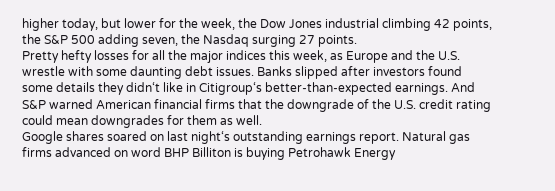higher today, but lower for the week, the Dow Jones industrial climbing 42 points, the S&P 500 adding seven, the Nasdaq surging 27 points.
Pretty hefty losses for all the major indices this week, as Europe and the U.S. wrestle with some daunting debt issues. Banks slipped after investors found some details they didn‘t like in Citigroup‘s better-than-expected earnings. And S&P warned American financial firms that the downgrade of the U.S. credit rating could mean downgrades for them as well.
Google shares soared on last night‘s outstanding earnings report. Natural gas firms advanced on word BHP Billiton is buying Petrohawk Energy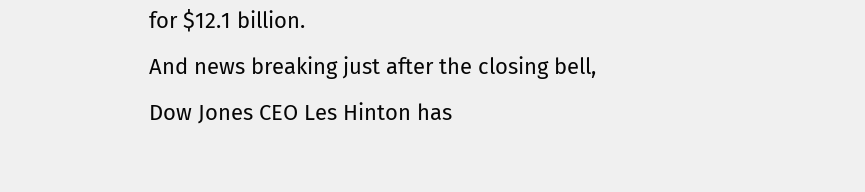for $12.1 billion.
And news breaking just after the closing bell, Dow Jones CEO Les Hinton has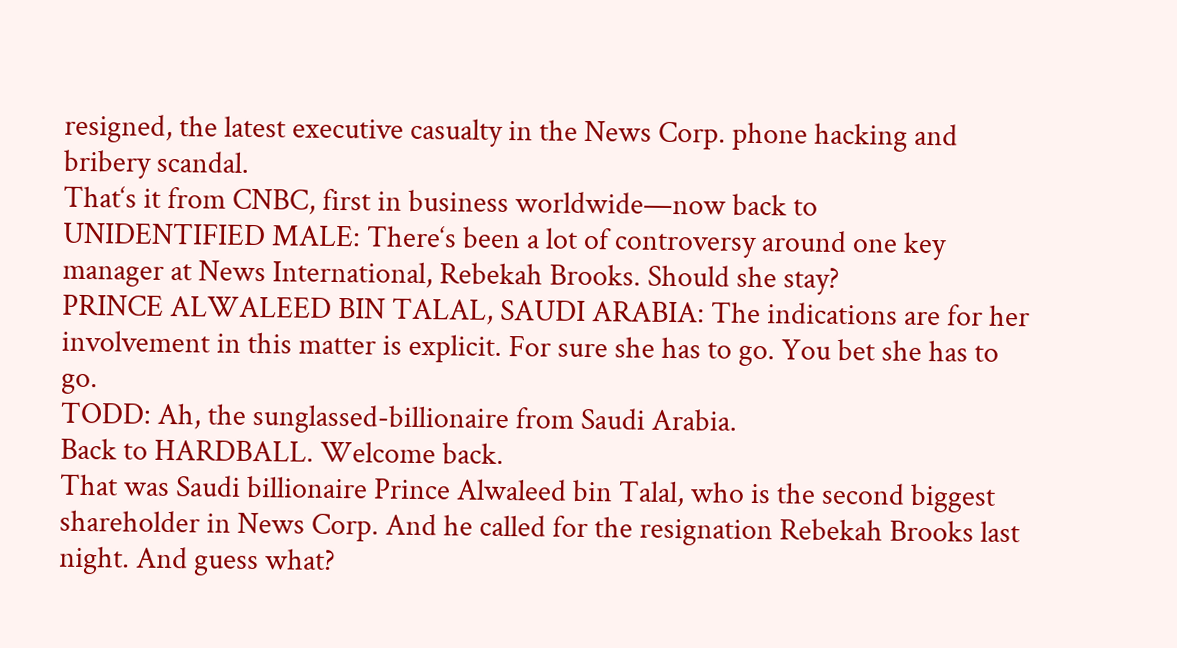resigned, the latest executive casualty in the News Corp. phone hacking and bribery scandal.
That‘s it from CNBC, first in business worldwide—now back to
UNIDENTIFIED MALE: There‘s been a lot of controversy around one key manager at News International, Rebekah Brooks. Should she stay?
PRINCE ALWALEED BIN TALAL, SAUDI ARABIA: The indications are for her involvement in this matter is explicit. For sure she has to go. You bet she has to go.
TODD: Ah, the sunglassed-billionaire from Saudi Arabia.
Back to HARDBALL. Welcome back.
That was Saudi billionaire Prince Alwaleed bin Talal, who is the second biggest shareholder in News Corp. And he called for the resignation Rebekah Brooks last night. And guess what?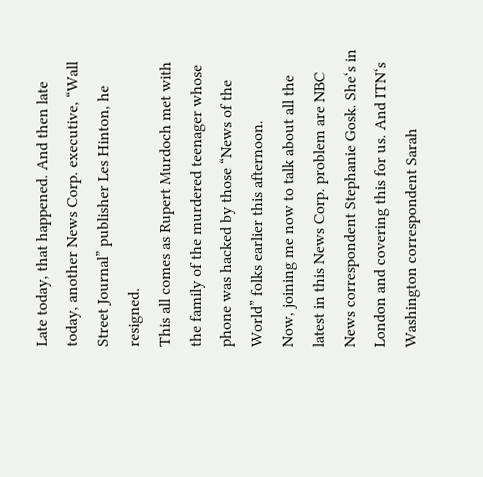Late today, that happened. And then late today, another News Corp. executive, “Wall Street Journal” publisher Les Hinton, he resigned.
This all comes as Rupert Murdoch met with the family of the murdered teenager whose phone was hacked by those “News of the World” folks earlier this afternoon.
Now, joining me now to talk about all the latest in this News Corp. problem are NBC News correspondent Stephanie Gosk. She‘s in London and covering this for us. And ITN‘s Washington correspondent Sarah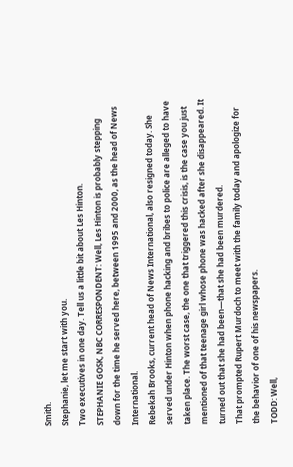Smith.
Stephanie, let me start with you.
Two executives in one day. Tell us a little bit about Les Hinton.
STEPHANIE GOSK, NBC CORRESPONDENT: Well, Les Hinton is probably stepping down for the time he served here, between 1995 and 2000, as the head of News International.
Rebekah Brooks, current head of News International, also resigned today. She served under Hinton when phone hacking and bribes to police are alleged to have taken place. The worst case, the one that triggered this crisis, is the case you just mentioned of that teenage girl whose phone was hacked after she disappeared. It turned out that she had been—that she had been murdered.
That prompted Rupert Murdoch to meet with the family today and apologize for the behavior of one of his newspapers.
TODD: Well,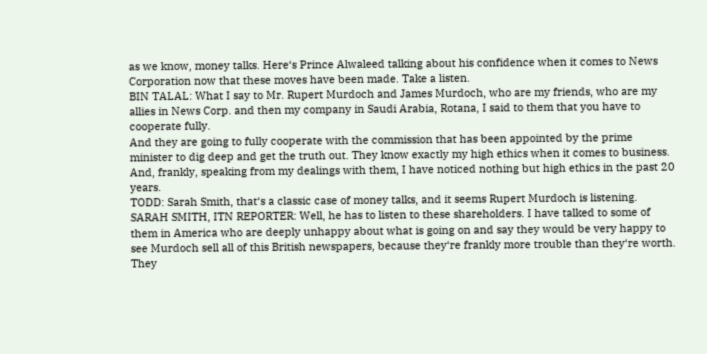as we know, money talks. Here‘s Prince Alwaleed talking about his confidence when it comes to News Corporation now that these moves have been made. Take a listen.
BIN TALAL: What I say to Mr. Rupert Murdoch and James Murdoch, who are my friends, who are my allies in News Corp. and then my company in Saudi Arabia, Rotana, I said to them that you have to cooperate fully.
And they are going to fully cooperate with the commission that has been appointed by the prime minister to dig deep and get the truth out. They know exactly my high ethics when it comes to business. And, frankly, speaking from my dealings with them, I have noticed nothing but high ethics in the past 20 years.
TODD: Sarah Smith, that‘s a classic case of money talks, and it seems Rupert Murdoch is listening.
SARAH SMITH, ITN REPORTER: Well, he has to listen to these shareholders. I have talked to some of them in America who are deeply unhappy about what is going on and say they would be very happy to see Murdoch sell all of this British newspapers, because they‘re frankly more trouble than they‘re worth. They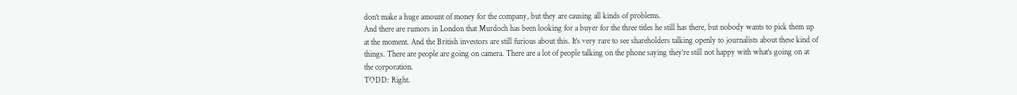don‘t make a huge amount of money for the company, but they are causing all kinds of problems.
And there are rumors in London that Murdoch has been looking for a buyer for the three titles he still has there, but nobody wants to pick them up at the moment. And the British investors are still furious about this. It‘s very rare to see shareholders talking openly to journalists about these kind of things. There are people are going on camera. There are a lot of people talking on the phone saying they‘re still not happy with what‘s going on at the corporation.
TODD: Right.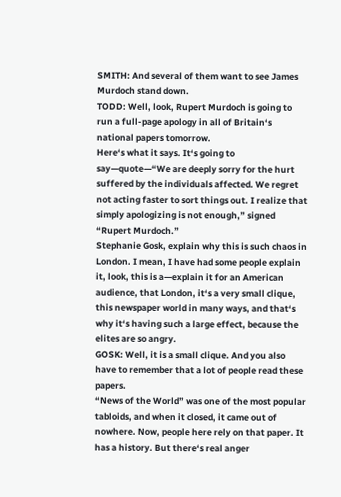SMITH: And several of them want to see James Murdoch stand down.
TODD: Well, look, Rupert Murdoch is going to run a full-page apology in all of Britain‘s national papers tomorrow.
Here‘s what it says. It‘s going to say—quote—“We are deeply sorry for the hurt suffered by the individuals affected. We regret not acting faster to sort things out. I realize that simply apologizing is not enough,” signed “Rupert Murdoch.”
Stephanie Gosk, explain why this is such chaos in London. I mean, I have had some people explain it, look, this is a—explain it for an American audience, that London, it‘s a very small clique, this newspaper world in many ways, and that‘s why it‘s having such a large effect, because the elites are so angry.
GOSK: Well, it is a small clique. And you also have to remember that a lot of people read these papers.
“News of the World” was one of the most popular tabloids, and when it closed, it came out of nowhere. Now, people here rely on that paper. It has a history. But there‘s real anger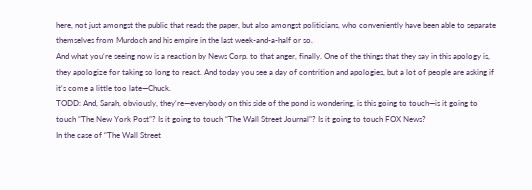here, not just amongst the public that reads the paper, but also amongst politicians, who conveniently have been able to separate themselves from Murdoch and his empire in the last week-and-a-half or so.
And what you‘re seeing now is a reaction by News Corp. to that anger, finally. One of the things that they say in this apology is, they apologize for taking so long to react. And today you see a day of contrition and apologies, but a lot of people are asking if it‘s come a little too late—Chuck.
TODD: And, Sarah, obviously, they‘re—everybody on this side of the pond is wondering, is this going to touch—is it going to touch “The New York Post”? Is it going to touch “The Wall Street Journal”? Is it going to touch FOX News?
In the case of “The Wall Street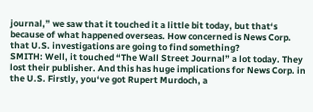journal,” we saw that it touched it a little bit today, but that‘s because of what happened overseas. How concerned is News Corp. that U.S. investigations are going to find something?
SMITH: Well, it touched “The Wall Street Journal” a lot today. They lost their publisher. And this has huge implications for News Corp. in the U.S. Firstly, you‘ve got Rupert Murdoch, a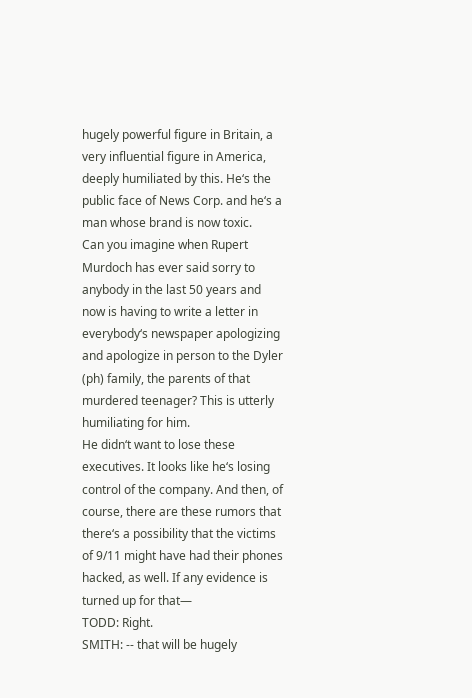hugely powerful figure in Britain, a very influential figure in America, deeply humiliated by this. He‘s the public face of News Corp. and he‘s a man whose brand is now toxic.
Can you imagine when Rupert Murdoch has ever said sorry to anybody in the last 50 years and now is having to write a letter in everybody‘s newspaper apologizing and apologize in person to the Dyler (ph) family, the parents of that murdered teenager? This is utterly humiliating for him.
He didn‘t want to lose these executives. It looks like he‘s losing control of the company. And then, of course, there are these rumors that there‘s a possibility that the victims of 9/11 might have had their phones hacked, as well. If any evidence is turned up for that—
TODD: Right.
SMITH: -- that will be hugely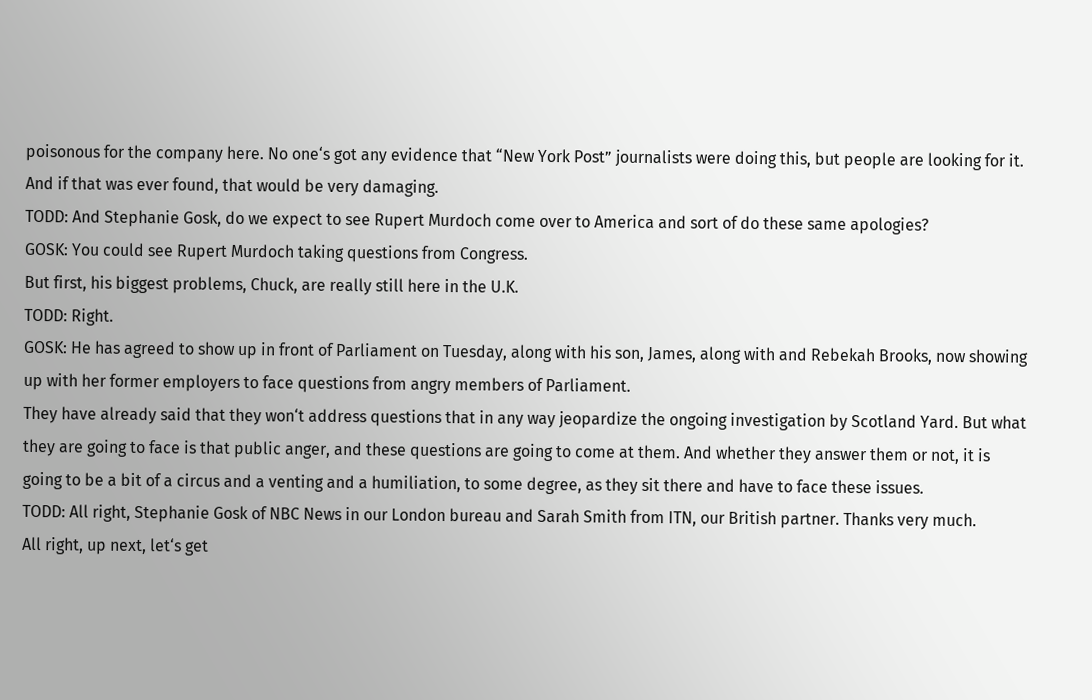poisonous for the company here. No one‘s got any evidence that “New York Post” journalists were doing this, but people are looking for it. And if that was ever found, that would be very damaging.
TODD: And Stephanie Gosk, do we expect to see Rupert Murdoch come over to America and sort of do these same apologies?
GOSK: You could see Rupert Murdoch taking questions from Congress.
But first, his biggest problems, Chuck, are really still here in the U.K.
TODD: Right.
GOSK: He has agreed to show up in front of Parliament on Tuesday, along with his son, James, along with and Rebekah Brooks, now showing up with her former employers to face questions from angry members of Parliament.
They have already said that they won‘t address questions that in any way jeopardize the ongoing investigation by Scotland Yard. But what they are going to face is that public anger, and these questions are going to come at them. And whether they answer them or not, it is going to be a bit of a circus and a venting and a humiliation, to some degree, as they sit there and have to face these issues.
TODD: All right, Stephanie Gosk of NBC News in our London bureau and Sarah Smith from ITN, our British partner. Thanks very much.
All right, up next, let‘s get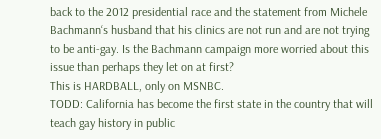back to the 2012 presidential race and the statement from Michele Bachmann‘s husband that his clinics are not run and are not trying to be anti-gay. Is the Bachmann campaign more worried about this issue than perhaps they let on at first?
This is HARDBALL, only on MSNBC.
TODD: California has become the first state in the country that will teach gay history in public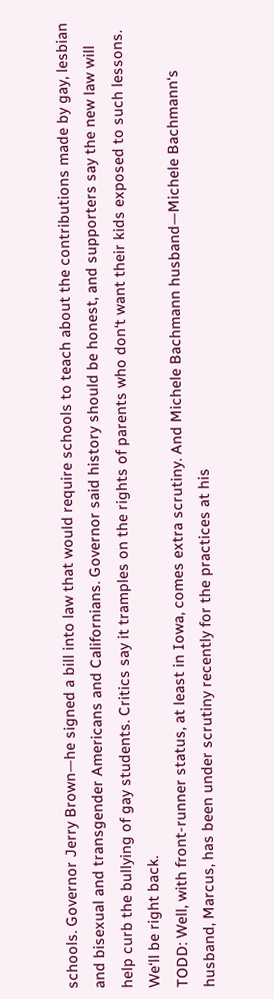schools. Governor Jerry Brown—he signed a bill into law that would require schools to teach about the contributions made by gay, lesbian and bisexual and transgender Americans and Californians. Governor said history should be honest, and supporters say the new law will help curb the bullying of gay students. Critics say it tramples on the rights of parents who don‘t want their kids exposed to such lessons.
We‘ll be right back.
TODD: Well, with front-runner status, at least in Iowa, comes extra scrutiny. And Michele Bachmann husband—Michele Bachmann‘s husband, Marcus, has been under scrutiny recently for the practices at his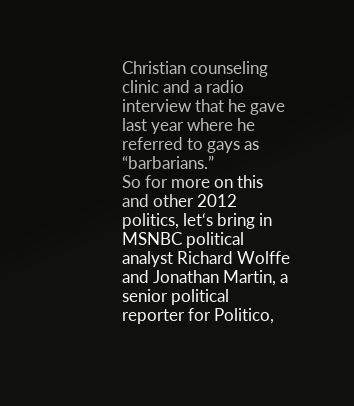Christian counseling clinic and a radio interview that he gave last year where he referred to gays as “barbarians.”
So for more on this and other 2012 politics, let‘s bring in MSNBC political analyst Richard Wolffe and Jonathan Martin, a senior political reporter for Politico,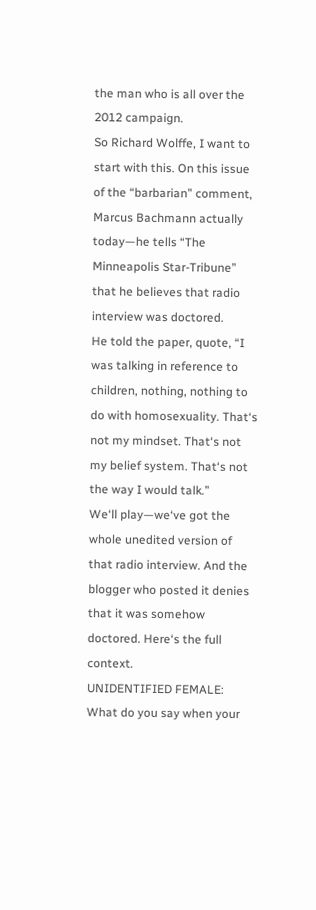the man who is all over the 2012 campaign.
So Richard Wolffe, I want to start with this. On this issue of the “barbarian” comment, Marcus Bachmann actually today—he tells “The Minneapolis Star-Tribune” that he believes that radio interview was doctored.
He told the paper, quote, “I was talking in reference to children, nothing, nothing to do with homosexuality. That‘s not my mindset. That‘s not my belief system. That‘s not the way I would talk.”
We‘ll play—we‘ve got the whole unedited version of that radio interview. And the blogger who posted it denies that it was somehow doctored. Here‘s the full context.
UNIDENTIFIED FEMALE: What do you say when your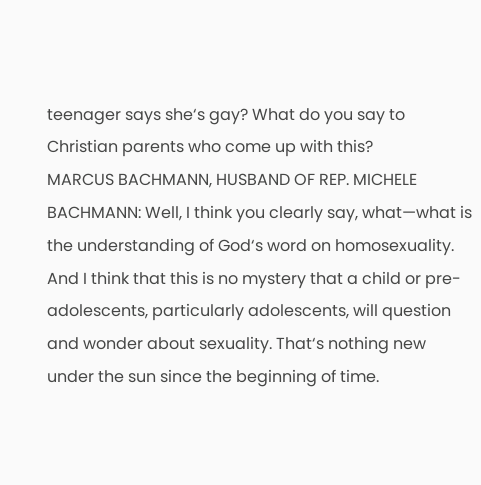teenager says she‘s gay? What do you say to Christian parents who come up with this?
MARCUS BACHMANN, HUSBAND OF REP. MICHELE BACHMANN: Well, I think you clearly say, what—what is the understanding of God‘s word on homosexuality. And I think that this is no mystery that a child or pre-adolescents, particularly adolescents, will question and wonder about sexuality. That‘s nothing new under the sun since the beginning of time.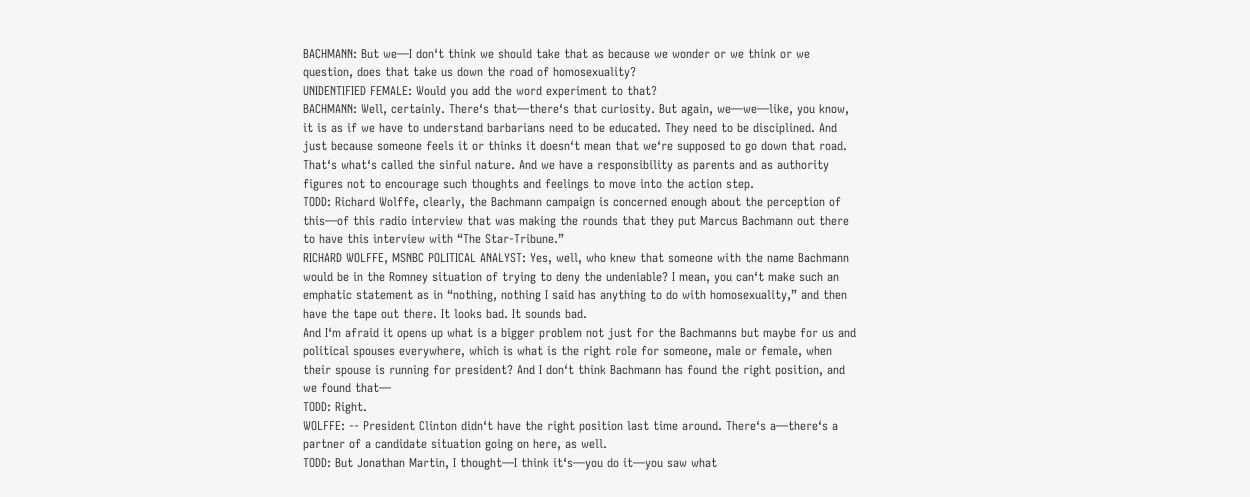BACHMANN: But we—I don‘t think we should take that as because we wonder or we think or we question, does that take us down the road of homosexuality?
UNIDENTIFIED FEMALE: Would you add the word experiment to that?
BACHMANN: Well, certainly. There‘s that—there‘s that curiosity. But again, we—we—like, you know, it is as if we have to understand barbarians need to be educated. They need to be disciplined. And just because someone feels it or thinks it doesn‘t mean that we‘re supposed to go down that road. That‘s what‘s called the sinful nature. And we have a responsibility as parents and as authority figures not to encourage such thoughts and feelings to move into the action step.
TODD: Richard Wolffe, clearly, the Bachmann campaign is concerned enough about the perception of this—of this radio interview that was making the rounds that they put Marcus Bachmann out there to have this interview with “The Star-Tribune.”
RICHARD WOLFFE, MSNBC POLITICAL ANALYST: Yes, well, who knew that someone with the name Bachmann would be in the Romney situation of trying to deny the undeniable? I mean, you can‘t make such an emphatic statement as in “nothing, nothing I said has anything to do with homosexuality,” and then have the tape out there. It looks bad. It sounds bad.
And I‘m afraid it opens up what is a bigger problem not just for the Bachmanns but maybe for us and political spouses everywhere, which is what is the right role for someone, male or female, when their spouse is running for president? And I don‘t think Bachmann has found the right position, and we found that—
TODD: Right.
WOLFFE: -- President Clinton didn‘t have the right position last time around. There‘s a—there‘s a partner of a candidate situation going on here, as well.
TODD: But Jonathan Martin, I thought—I think it‘s—you do it—you saw what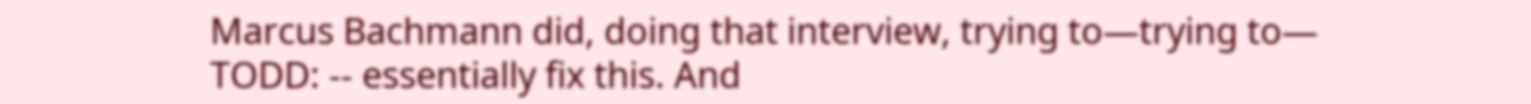Marcus Bachmann did, doing that interview, trying to—trying to—
TODD: -- essentially fix this. And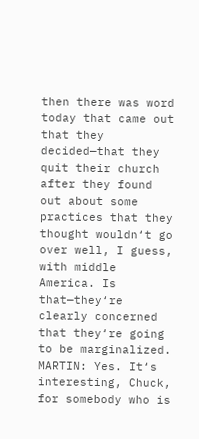then there was word today that came out that they decided—that they quit their church after they found out about some practices that they thought wouldn‘t go over well, I guess, with middle America. Is that—they‘re clearly concerned that they‘re going to be marginalized.
MARTIN: Yes. It‘s interesting, Chuck, for somebody who is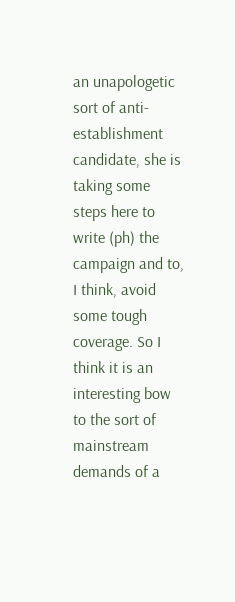an unapologetic sort of anti-establishment candidate, she is taking some steps here to write (ph) the campaign and to, I think, avoid some tough coverage. So I think it is an interesting bow to the sort of mainstream demands of a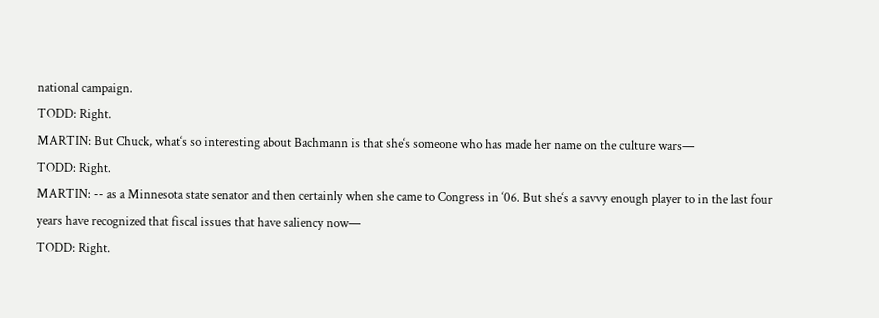national campaign.
TODD: Right.
MARTIN: But Chuck, what‘s so interesting about Bachmann is that she‘s someone who has made her name on the culture wars—
TODD: Right.
MARTIN: -- as a Minnesota state senator and then certainly when she came to Congress in ‘06. But she‘s a savvy enough player to in the last four years have recognized that fiscal issues that have saliency now—
TODD: Right.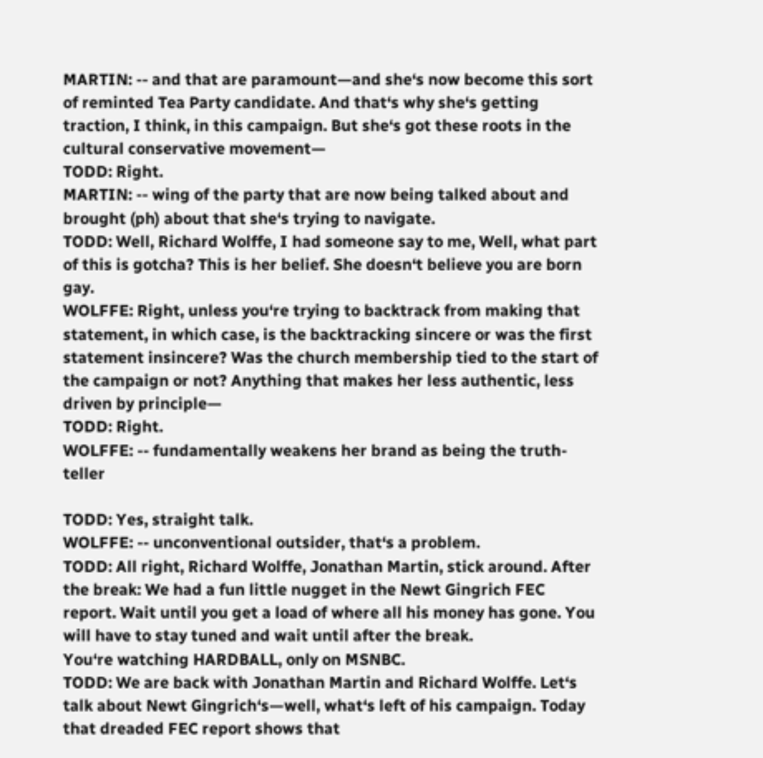MARTIN: -- and that are paramount—and she‘s now become this sort of reminted Tea Party candidate. And that‘s why she‘s getting traction, I think, in this campaign. But she‘s got these roots in the cultural conservative movement—
TODD: Right.
MARTIN: -- wing of the party that are now being talked about and brought (ph) about that she‘s trying to navigate.
TODD: Well, Richard Wolffe, I had someone say to me, Well, what part of this is gotcha? This is her belief. She doesn‘t believe you are born gay.
WOLFFE: Right, unless you‘re trying to backtrack from making that statement, in which case, is the backtracking sincere or was the first statement insincere? Was the church membership tied to the start of the campaign or not? Anything that makes her less authentic, less driven by principle—
TODD: Right.
WOLFFE: -- fundamentally weakens her brand as being the truth-teller

TODD: Yes, straight talk.
WOLFFE: -- unconventional outsider, that‘s a problem.
TODD: All right, Richard Wolffe, Jonathan Martin, stick around. After the break: We had a fun little nugget in the Newt Gingrich FEC report. Wait until you get a load of where all his money has gone. You will have to stay tuned and wait until after the break.
You‘re watching HARDBALL, only on MSNBC.
TODD: We are back with Jonathan Martin and Richard Wolffe. Let‘s talk about Newt Gingrich‘s—well, what‘s left of his campaign. Today that dreaded FEC report shows that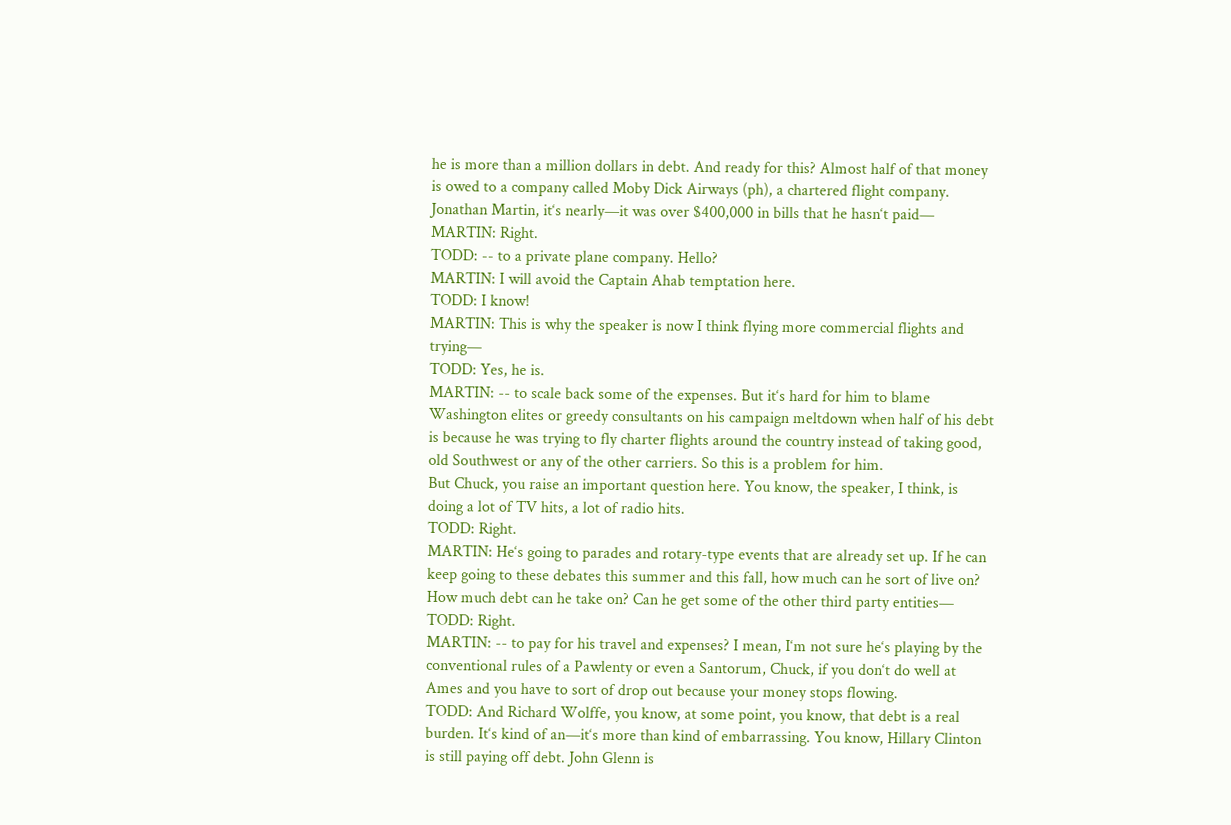he is more than a million dollars in debt. And ready for this? Almost half of that money is owed to a company called Moby Dick Airways (ph), a chartered flight company.
Jonathan Martin, it‘s nearly—it was over $400,000 in bills that he hasn‘t paid—
MARTIN: Right.
TODD: -- to a private plane company. Hello?
MARTIN: I will avoid the Captain Ahab temptation here.
TODD: I know!
MARTIN: This is why the speaker is now I think flying more commercial flights and trying—
TODD: Yes, he is.
MARTIN: -- to scale back some of the expenses. But it‘s hard for him to blame Washington elites or greedy consultants on his campaign meltdown when half of his debt is because he was trying to fly charter flights around the country instead of taking good, old Southwest or any of the other carriers. So this is a problem for him.
But Chuck, you raise an important question here. You know, the speaker, I think, is doing a lot of TV hits, a lot of radio hits.
TODD: Right.
MARTIN: He‘s going to parades and rotary-type events that are already set up. If he can keep going to these debates this summer and this fall, how much can he sort of live on? How much debt can he take on? Can he get some of the other third party entities—
TODD: Right.
MARTIN: -- to pay for his travel and expenses? I mean, I‘m not sure he‘s playing by the conventional rules of a Pawlenty or even a Santorum, Chuck, if you don‘t do well at Ames and you have to sort of drop out because your money stops flowing.
TODD: And Richard Wolffe, you know, at some point, you know, that debt is a real burden. It‘s kind of an—it‘s more than kind of embarrassing. You know, Hillary Clinton is still paying off debt. John Glenn is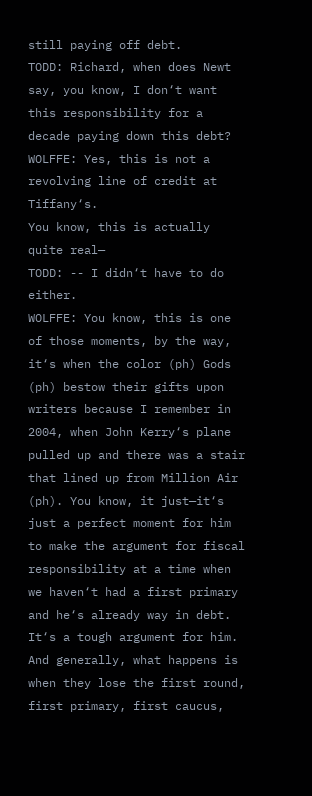still paying off debt.
TODD: Richard, when does Newt say, you know, I don‘t want this responsibility for a decade paying down this debt?
WOLFFE: Yes, this is not a revolving line of credit at Tiffany‘s.
You know, this is actually quite real—
TODD: -- I didn‘t have to do either.
WOLFFE: You know, this is one of those moments, by the way, it‘s when the color (ph) Gods (ph) bestow their gifts upon writers because I remember in 2004, when John Kerry‘s plane pulled up and there was a stair that lined up from Million Air (ph). You know, it just—it‘s just a perfect moment for him to make the argument for fiscal responsibility at a time when we haven‘t had a first primary and he‘s already way in debt.
It‘s a tough argument for him. And generally, what happens is when they lose the first round, first primary, first caucus,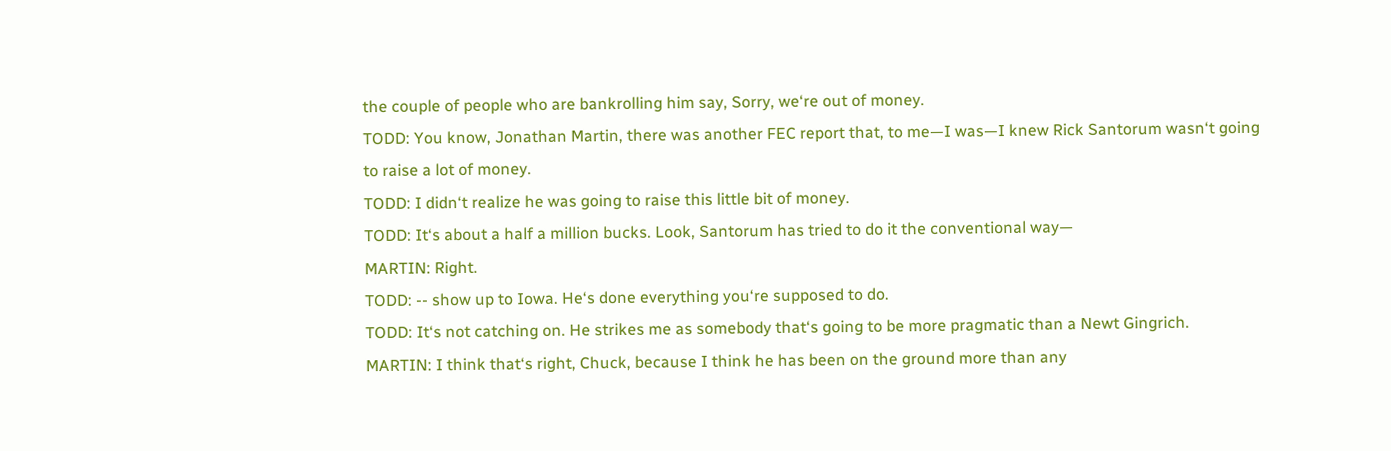the couple of people who are bankrolling him say, Sorry, we‘re out of money.
TODD: You know, Jonathan Martin, there was another FEC report that, to me—I was—I knew Rick Santorum wasn‘t going to raise a lot of money.
TODD: I didn‘t realize he was going to raise this little bit of money.
TODD: It‘s about a half a million bucks. Look, Santorum has tried to do it the conventional way—
MARTIN: Right.
TODD: -- show up to Iowa. He‘s done everything you‘re supposed to do.
TODD: It‘s not catching on. He strikes me as somebody that‘s going to be more pragmatic than a Newt Gingrich.
MARTIN: I think that‘s right, Chuck, because I think he has been on the ground more than any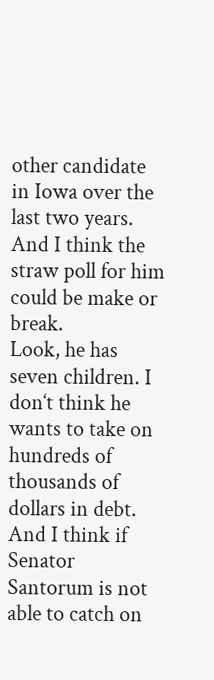other candidate in Iowa over the last two years. And I think the straw poll for him could be make or break.
Look, he has seven children. I don‘t think he wants to take on hundreds of thousands of dollars in debt. And I think if Senator Santorum is not able to catch on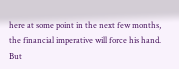here at some point in the next few months, the financial imperative will force his hand. But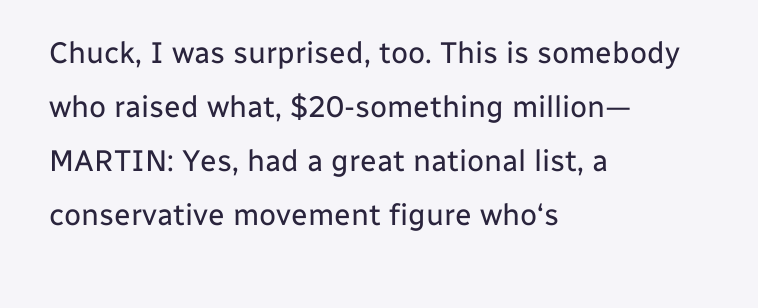Chuck, I was surprised, too. This is somebody who raised what, $20-something million—
MARTIN: Yes, had a great national list, a conservative movement figure who‘s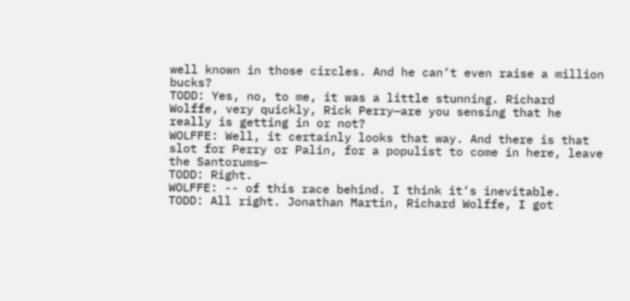well known in those circles. And he can‘t even raise a million bucks?
TODD: Yes, no, to me, it was a little stunning. Richard Wolffe, very quickly, Rick Perry—are you sensing that he really is getting in or not?
WOLFFE: Well, it certainly looks that way. And there is that slot for Perry or Palin, for a populist to come in here, leave the Santorums—
TODD: Right.
WOLFFE: -- of this race behind. I think it‘s inevitable.
TODD: All right. Jonathan Martin, Richard Wolffe, I got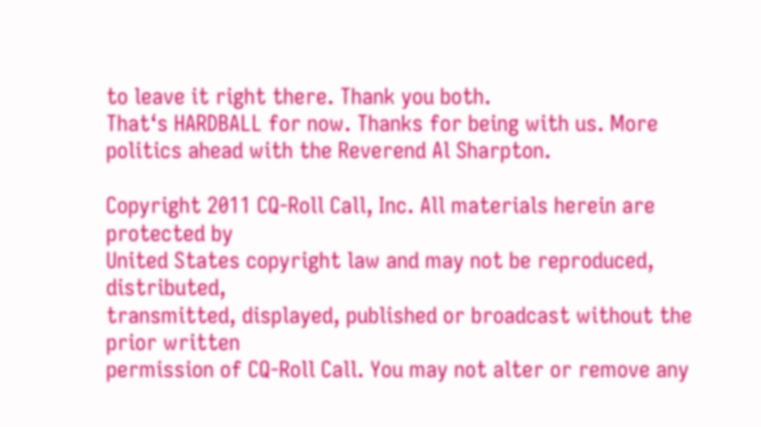to leave it right there. Thank you both.
That‘s HARDBALL for now. Thanks for being with us. More politics ahead with the Reverend Al Sharpton.

Copyright 2011 CQ-Roll Call, Inc. All materials herein are protected by
United States copyright law and may not be reproduced, distributed,
transmitted, displayed, published or broadcast without the prior written
permission of CQ-Roll Call. You may not alter or remove any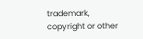trademark,
copyright or other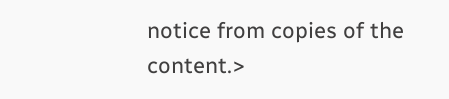notice from copies of the content.>